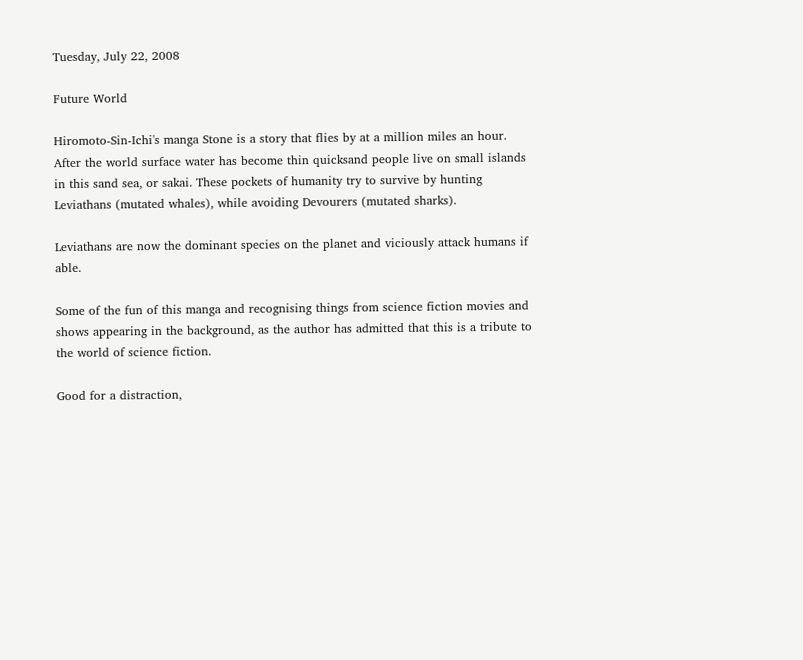Tuesday, July 22, 2008

Future World

Hiromoto-Sin-Ichi's manga Stone is a story that flies by at a million miles an hour.
After the world surface water has become thin quicksand people live on small islands in this sand sea, or sakai. These pockets of humanity try to survive by hunting Leviathans (mutated whales), while avoiding Devourers (mutated sharks).

Leviathans are now the dominant species on the planet and viciously attack humans if able.

Some of the fun of this manga and recognising things from science fiction movies and shows appearing in the background, as the author has admitted that this is a tribute to the world of science fiction.

Good for a distraction,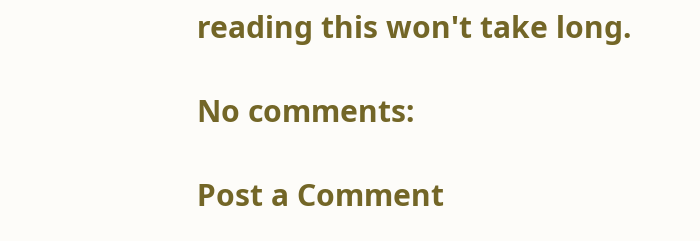reading this won't take long.

No comments:

Post a Comment